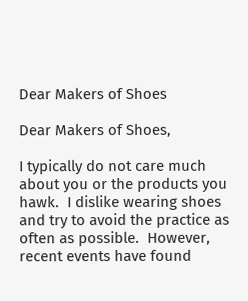Dear Makers of Shoes

Dear Makers of Shoes,

I typically do not care much about you or the products you hawk.  I dislike wearing shoes and try to avoid the practice as often as possible.  However, recent events have found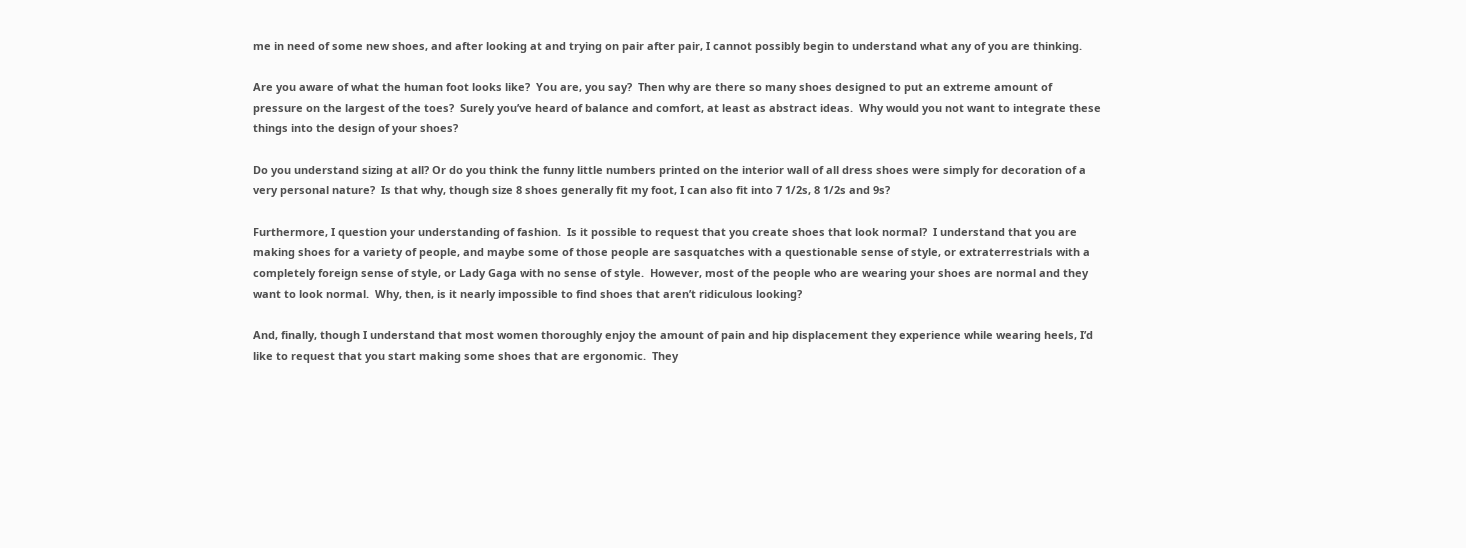me in need of some new shoes, and after looking at and trying on pair after pair, I cannot possibly begin to understand what any of you are thinking.

Are you aware of what the human foot looks like?  You are, you say?  Then why are there so many shoes designed to put an extreme amount of pressure on the largest of the toes?  Surely you’ve heard of balance and comfort, at least as abstract ideas.  Why would you not want to integrate these things into the design of your shoes?

Do you understand sizing at all? Or do you think the funny little numbers printed on the interior wall of all dress shoes were simply for decoration of a very personal nature?  Is that why, though size 8 shoes generally fit my foot, I can also fit into 7 1/2s, 8 1/2s and 9s?

Furthermore, I question your understanding of fashion.  Is it possible to request that you create shoes that look normal?  I understand that you are making shoes for a variety of people, and maybe some of those people are sasquatches with a questionable sense of style, or extraterrestrials with a completely foreign sense of style, or Lady Gaga with no sense of style.  However, most of the people who are wearing your shoes are normal and they want to look normal.  Why, then, is it nearly impossible to find shoes that aren’t ridiculous looking?

And, finally, though I understand that most women thoroughly enjoy the amount of pain and hip displacement they experience while wearing heels, I’d like to request that you start making some shoes that are ergonomic.  They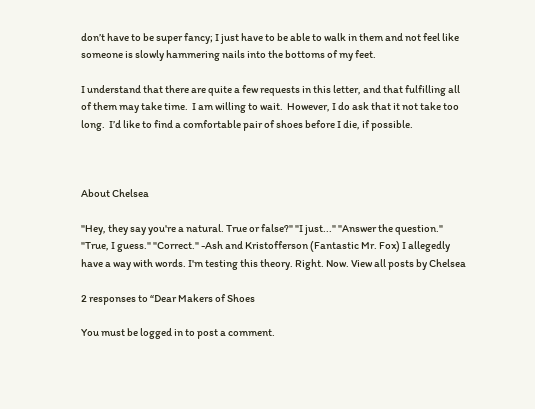don’t have to be super fancy; I just have to be able to walk in them and not feel like someone is slowly hammering nails into the bottoms of my feet.

I understand that there are quite a few requests in this letter, and that fulfilling all of them may take time.  I am willing to wait.  However, I do ask that it not take too long.  I’d like to find a comfortable pair of shoes before I die, if possible.



About Chelsea

"Hey, they say you're a natural. True or false?" "I just..." "Answer the question." "True, I guess." "Correct." -Ash and Kristofferson (Fantastic Mr. Fox) I allegedly have a way with words. I'm testing this theory. Right. Now. View all posts by Chelsea

2 responses to “Dear Makers of Shoes

You must be logged in to post a comment.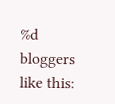%d bloggers like this: